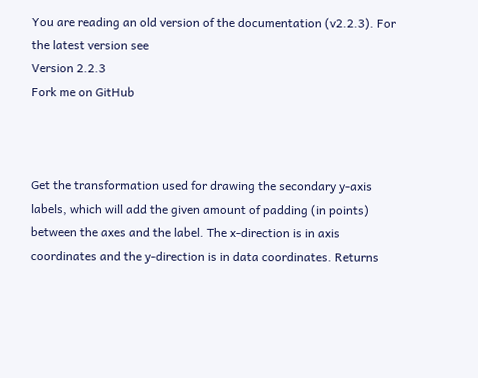You are reading an old version of the documentation (v2.2.3). For the latest version see
Version 2.2.3
Fork me on GitHub



Get the transformation used for drawing the secondary y-axis labels, which will add the given amount of padding (in points) between the axes and the label. The x-direction is in axis coordinates and the y-direction is in data coordinates. Returns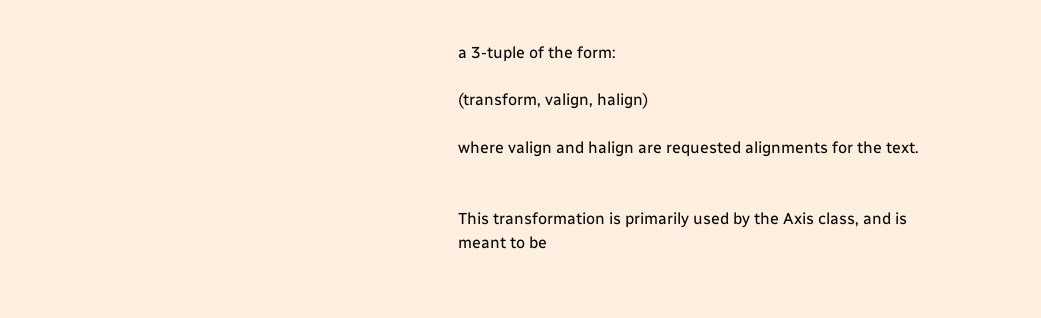a 3-tuple of the form:

(transform, valign, halign)

where valign and halign are requested alignments for the text.


This transformation is primarily used by the Axis class, and is meant to be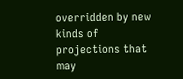overridden by new kinds of projections that may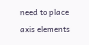need to place axis elements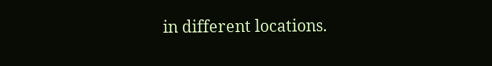in different locations.